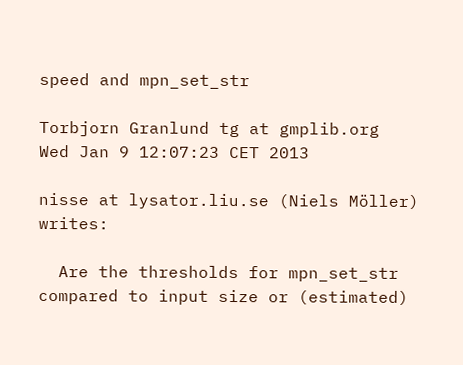speed and mpn_set_str

Torbjorn Granlund tg at gmplib.org
Wed Jan 9 12:07:23 CET 2013

nisse at lysator.liu.se (Niels Möller) writes:

  Are the thresholds for mpn_set_str compared to input size or (estimated)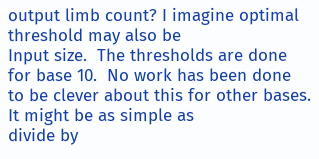output limb count? I imagine optimal threshold may also be
Input size.  The thresholds are done for base 10.  No work has been done
to be clever about this for other bases.  It might be as simple as
divide by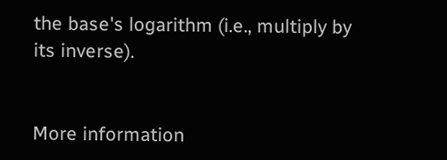the base's logarithm (i.e., multiply by its inverse).


More information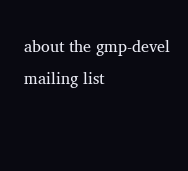about the gmp-devel mailing list